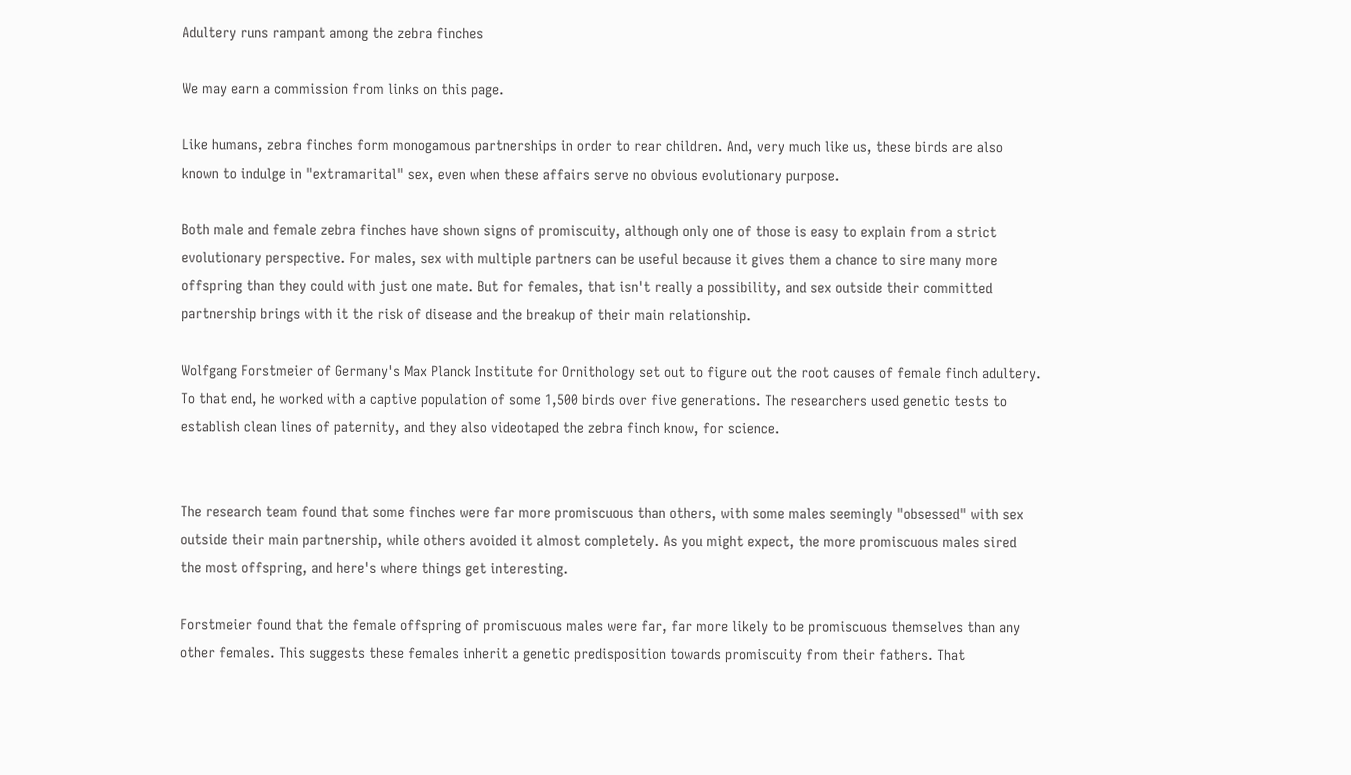Adultery runs rampant among the zebra finches

We may earn a commission from links on this page.

Like humans, zebra finches form monogamous partnerships in order to rear children. And, very much like us, these birds are also known to indulge in "extramarital" sex, even when these affairs serve no obvious evolutionary purpose.

Both male and female zebra finches have shown signs of promiscuity, although only one of those is easy to explain from a strict evolutionary perspective. For males, sex with multiple partners can be useful because it gives them a chance to sire many more offspring than they could with just one mate. But for females, that isn't really a possibility, and sex outside their committed partnership brings with it the risk of disease and the breakup of their main relationship.

Wolfgang Forstmeier of Germany's Max Planck Institute for Ornithology set out to figure out the root causes of female finch adultery. To that end, he worked with a captive population of some 1,500 birds over five generations. The researchers used genetic tests to establish clean lines of paternity, and they also videotaped the zebra finch know, for science.


The research team found that some finches were far more promiscuous than others, with some males seemingly "obsessed" with sex outside their main partnership, while others avoided it almost completely. As you might expect, the more promiscuous males sired the most offspring, and here's where things get interesting.

Forstmeier found that the female offspring of promiscuous males were far, far more likely to be promiscuous themselves than any other females. This suggests these females inherit a genetic predisposition towards promiscuity from their fathers. That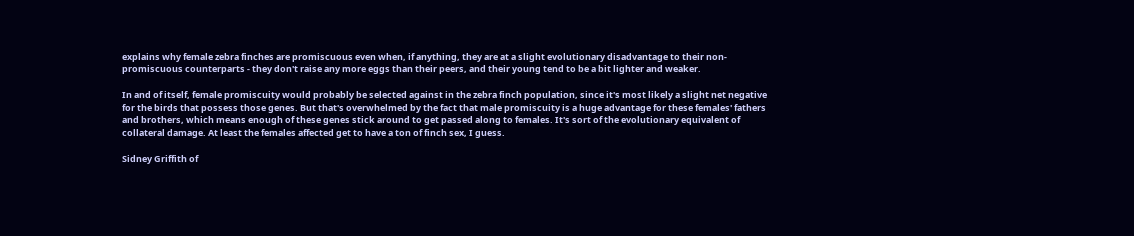explains why female zebra finches are promiscuous even when, if anything, they are at a slight evolutionary disadvantage to their non-promiscuous counterparts - they don't raise any more eggs than their peers, and their young tend to be a bit lighter and weaker.

In and of itself, female promiscuity would probably be selected against in the zebra finch population, since it's most likely a slight net negative for the birds that possess those genes. But that's overwhelmed by the fact that male promiscuity is a huge advantage for these females' fathers and brothers, which means enough of these genes stick around to get passed along to females. It's sort of the evolutionary equivalent of collateral damage. At least the females affected get to have a ton of finch sex, I guess.

Sidney Griffith of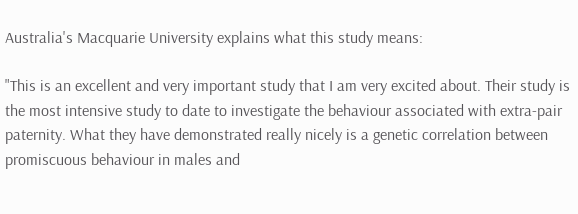Australia's Macquarie University explains what this study means:

"This is an excellent and very important study that I am very excited about. Their study is the most intensive study to date to investigate the behaviour associated with extra-pair paternity. What they have demonstrated really nicely is a genetic correlation between promiscuous behaviour in males and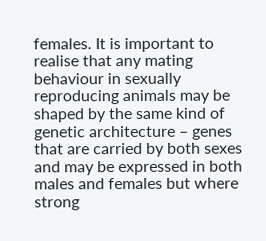females. It is important to realise that any mating behaviour in sexually reproducing animals may be shaped by the same kind of genetic architecture – genes that are carried by both sexes and may be expressed in both males and females but where strong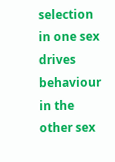selection in one sex drives behaviour in the other sex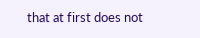that at first does not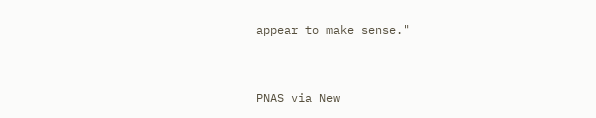appear to make sense."


PNAS via New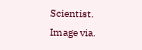Scientist. Image via.